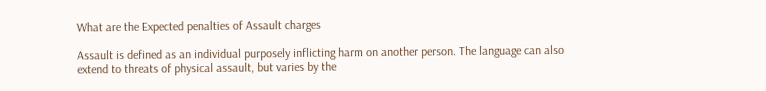What are the Expected penalties of Assault charges

Assault is defined as an individual purposely inflicting harm on another person. The language can also extend to threats of physical assault, but varies by the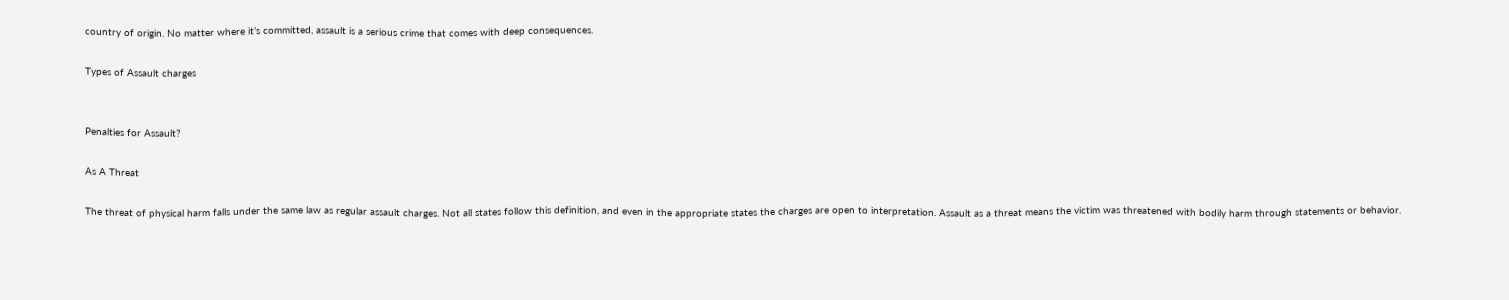country of origin. No matter where it’s committed, assault is a serious crime that comes with deep consequences.

Types of Assault charges


Penalties for Assault?

As A Threat

The threat of physical harm falls under the same law as regular assault charges. Not all states follow this definition, and even in the appropriate states the charges are open to interpretation. Assault as a threat means the victim was threatened with bodily harm through statements or behavior.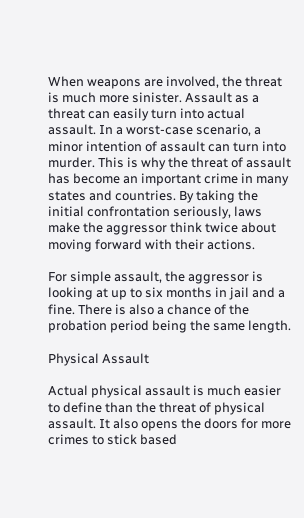When weapons are involved, the threat is much more sinister. Assault as a threat can easily turn into actual assault. In a worst-case scenario, a minor intention of assault can turn into murder. This is why the threat of assault has become an important crime in many states and countries. By taking the initial confrontation seriously, laws make the aggressor think twice about moving forward with their actions.

For simple assault, the aggressor is looking at up to six months in jail and a fine. There is also a chance of the probation period being the same length.

Physical Assault

Actual physical assault is much easier to define than the threat of physical assault. It also opens the doors for more crimes to stick based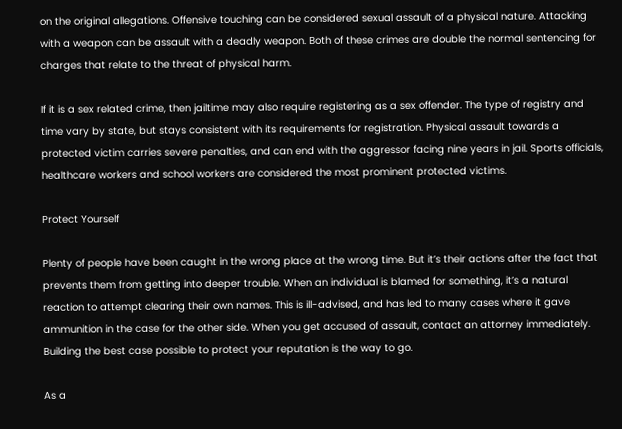on the original allegations. Offensive touching can be considered sexual assault of a physical nature. Attacking with a weapon can be assault with a deadly weapon. Both of these crimes are double the normal sentencing for charges that relate to the threat of physical harm.

If it is a sex related crime, then jailtime may also require registering as a sex offender. The type of registry and time vary by state, but stays consistent with its requirements for registration. Physical assault towards a protected victim carries severe penalties, and can end with the aggressor facing nine years in jail. Sports officials, healthcare workers and school workers are considered the most prominent protected victims.

Protect Yourself

Plenty of people have been caught in the wrong place at the wrong time. But it’s their actions after the fact that prevents them from getting into deeper trouble. When an individual is blamed for something, it’s a natural reaction to attempt clearing their own names. This is ill-advised, and has led to many cases where it gave ammunition in the case for the other side. When you get accused of assault, contact an attorney immediately. Building the best case possible to protect your reputation is the way to go.

As a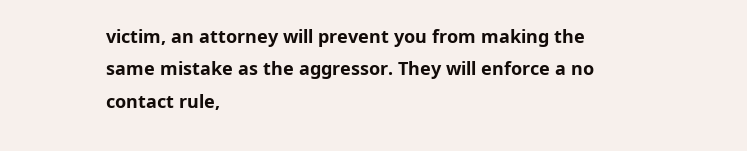victim, an attorney will prevent you from making the same mistake as the aggressor. They will enforce a no contact rule,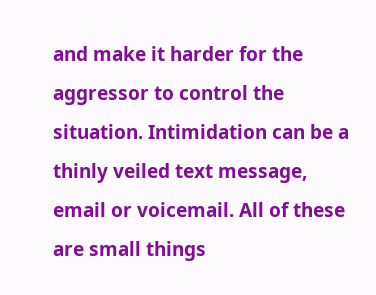and make it harder for the aggressor to control the situation. Intimidation can be a thinly veiled text message, email or voicemail. All of these are small things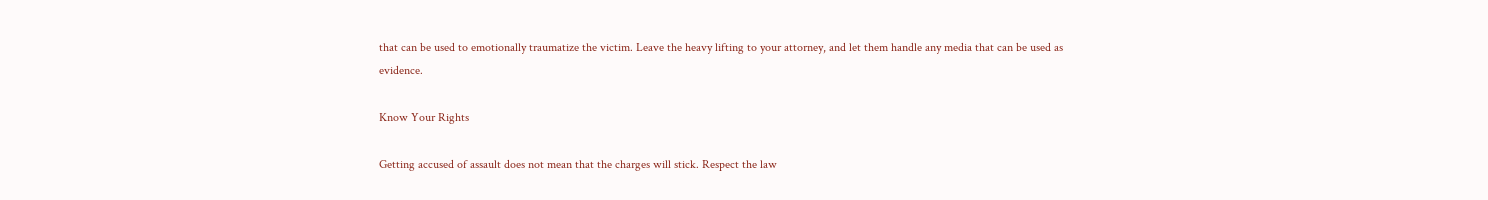that can be used to emotionally traumatize the victim. Leave the heavy lifting to your attorney, and let them handle any media that can be used as evidence.

Know Your Rights

Getting accused of assault does not mean that the charges will stick. Respect the law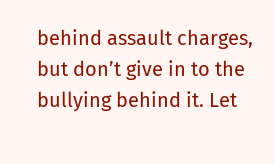behind assault charges, but don’t give in to the bullying behind it. Let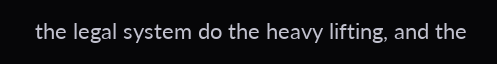the legal system do the heavy lifting, and the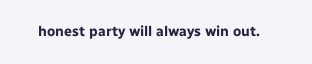honest party will always win out.